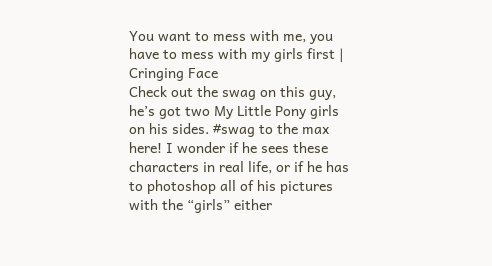You want to mess with me, you have to mess with my girls first | Cringing Face
Check out the swag on this guy, he’s got two My Little Pony girls on his sides. #swag to the max here! I wonder if he sees these characters in real life, or if he has to photoshop all of his pictures with the “girls” either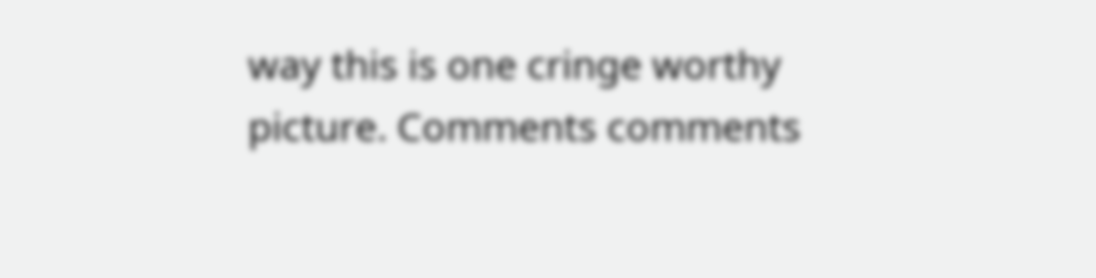way this is one cringe worthy picture. Comments comments